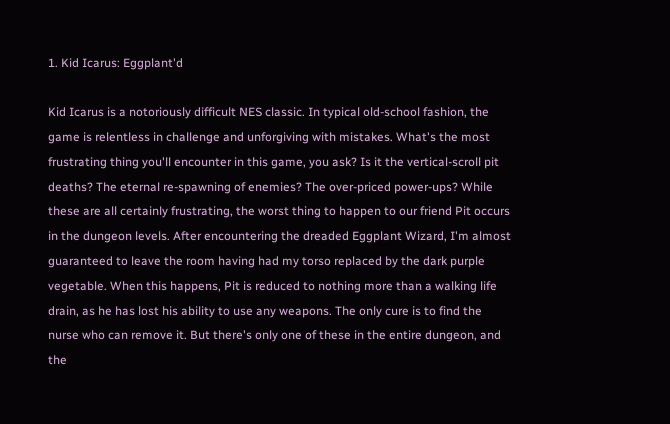1. Kid Icarus: Eggplant'd

Kid Icarus is a notoriously difficult NES classic. In typical old-school fashion, the game is relentless in challenge and unforgiving with mistakes. What's the most frustrating thing you'll encounter in this game, you ask? Is it the vertical-scroll pit deaths? The eternal re-spawning of enemies? The over-priced power-ups? While these are all certainly frustrating, the worst thing to happen to our friend Pit occurs in the dungeon levels. After encountering the dreaded Eggplant Wizard, I'm almost guaranteed to leave the room having had my torso replaced by the dark purple vegetable. When this happens, Pit is reduced to nothing more than a walking life drain, as he has lost his ability to use any weapons. The only cure is to find the nurse who can remove it. But there's only one of these in the entire dungeon, and the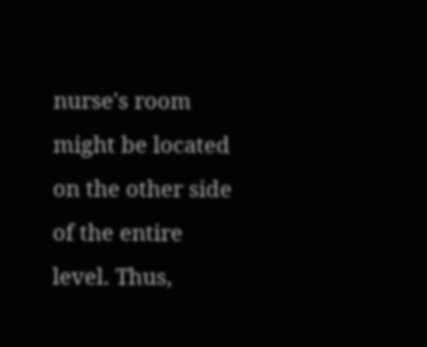nurse's room might be located on the other side of the entire level. Thus,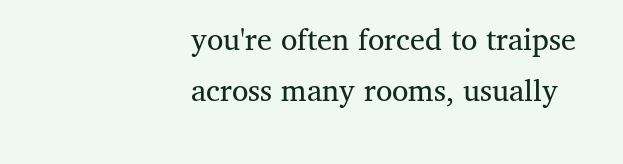you're often forced to traipse across many rooms, usually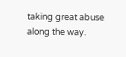taking great abuse along the way.